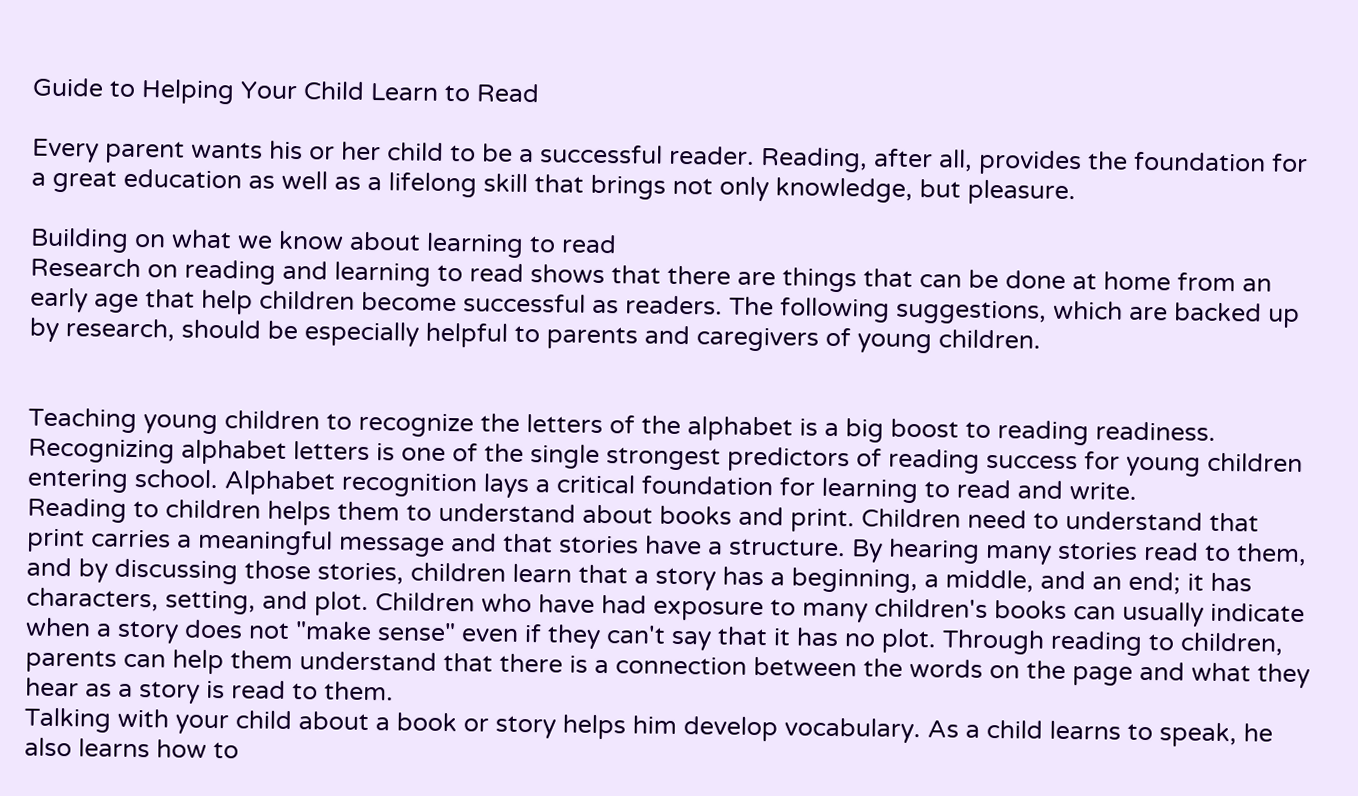Guide to Helping Your Child Learn to Read

Every parent wants his or her child to be a successful reader. Reading, after all, provides the foundation for a great education as well as a lifelong skill that brings not only knowledge, but pleasure.

Building on what we know about learning to read
Research on reading and learning to read shows that there are things that can be done at home from an early age that help children become successful as readers. The following suggestions, which are backed up by research, should be especially helpful to parents and caregivers of young children.


Teaching young children to recognize the letters of the alphabet is a big boost to reading readiness. Recognizing alphabet letters is one of the single strongest predictors of reading success for young children entering school. Alphabet recognition lays a critical foundation for learning to read and write.
Reading to children helps them to understand about books and print. Children need to understand that print carries a meaningful message and that stories have a structure. By hearing many stories read to them, and by discussing those stories, children learn that a story has a beginning, a middle, and an end; it has characters, setting, and plot. Children who have had exposure to many children's books can usually indicate when a story does not "make sense" even if they can't say that it has no plot. Through reading to children, parents can help them understand that there is a connection between the words on the page and what they hear as a story is read to them.
Talking with your child about a book or story helps him develop vocabulary. As a child learns to speak, he also learns how to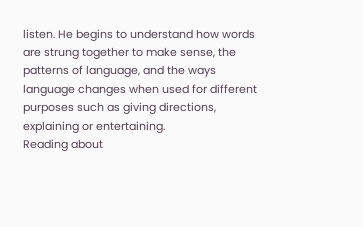listen. He begins to understand how words are strung together to make sense, the patterns of language, and the ways language changes when used for different purposes such as giving directions, explaining or entertaining.
Reading about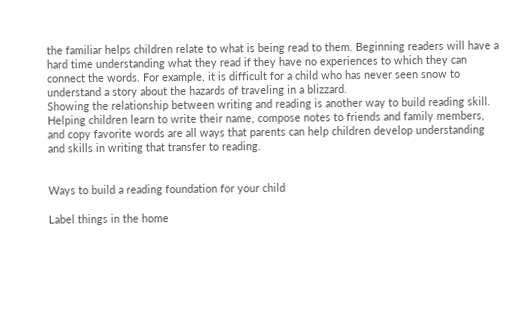the familiar helps children relate to what is being read to them. Beginning readers will have a hard time understanding what they read if they have no experiences to which they can connect the words. For example, it is difficult for a child who has never seen snow to understand a story about the hazards of traveling in a blizzard.
Showing the relationship between writing and reading is another way to build reading skill. Helping children learn to write their name, compose notes to friends and family members, and copy favorite words are all ways that parents can help children develop understanding and skills in writing that transfer to reading.


Ways to build a reading foundation for your child

Label things in the home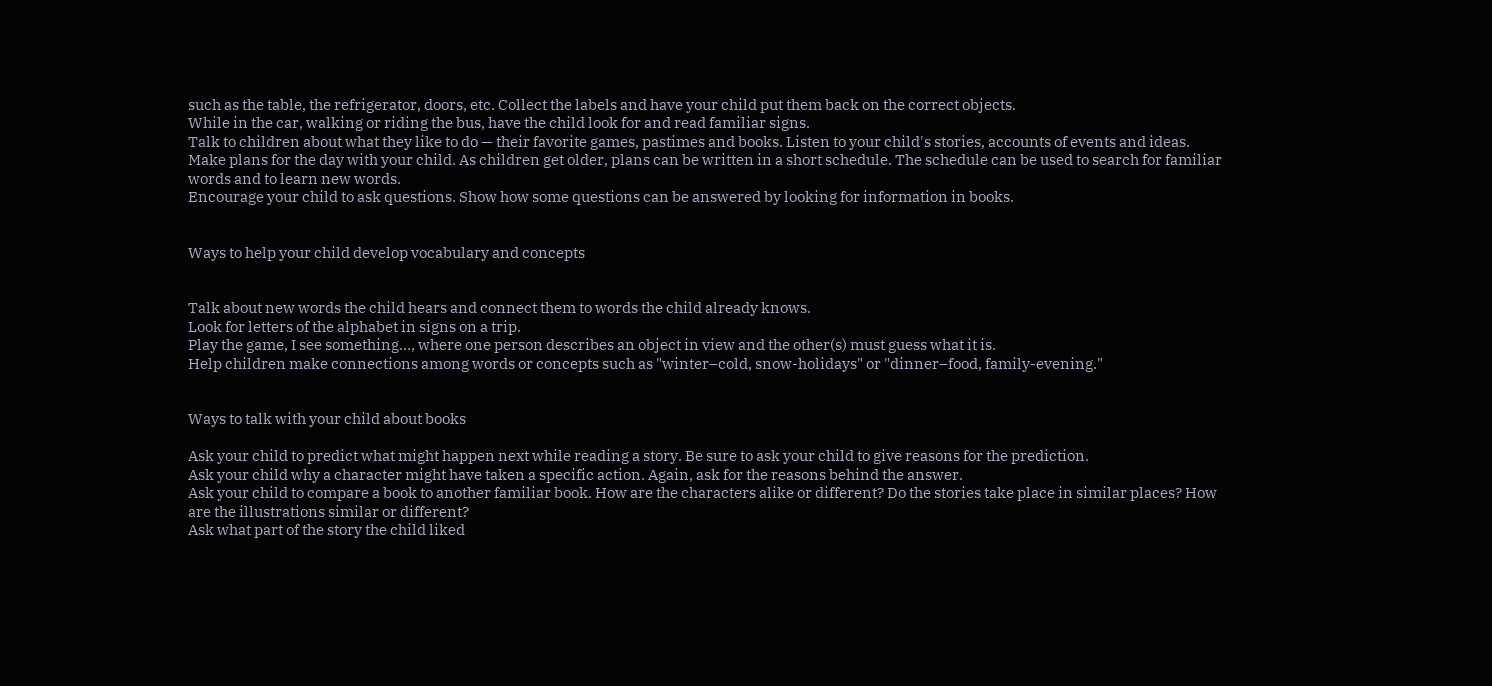such as the table, the refrigerator, doors, etc. Collect the labels and have your child put them back on the correct objects.
While in the car, walking or riding the bus, have the child look for and read familiar signs.
Talk to children about what they like to do — their favorite games, pastimes and books. Listen to your child's stories, accounts of events and ideas.
Make plans for the day with your child. As children get older, plans can be written in a short schedule. The schedule can be used to search for familiar words and to learn new words.
Encourage your child to ask questions. Show how some questions can be answered by looking for information in books.


Ways to help your child develop vocabulary and concepts


Talk about new words the child hears and connect them to words the child already knows.
Look for letters of the alphabet in signs on a trip.
Play the game, I see something…, where one person describes an object in view and the other(s) must guess what it is.
Help children make connections among words or concepts such as "winter–cold, snow-holidays" or "dinner–food, family-evening."


Ways to talk with your child about books

Ask your child to predict what might happen next while reading a story. Be sure to ask your child to give reasons for the prediction.
Ask your child why a character might have taken a specific action. Again, ask for the reasons behind the answer.
Ask your child to compare a book to another familiar book. How are the characters alike or different? Do the stories take place in similar places? How are the illustrations similar or different?
Ask what part of the story the child liked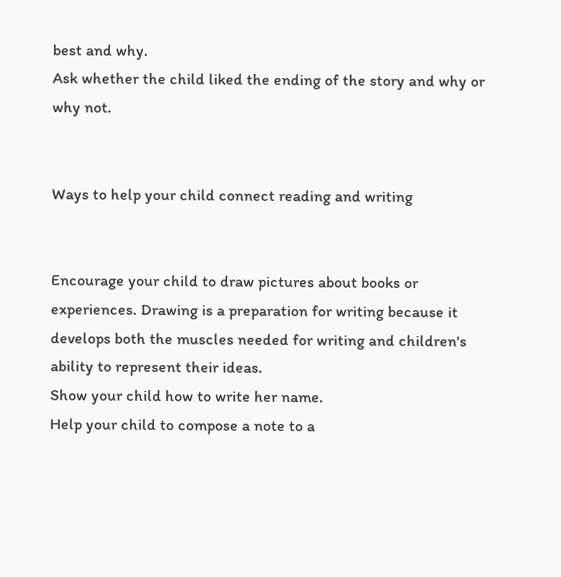best and why.
Ask whether the child liked the ending of the story and why or why not.


Ways to help your child connect reading and writing


Encourage your child to draw pictures about books or experiences. Drawing is a preparation for writing because it develops both the muscles needed for writing and children's ability to represent their ideas.
Show your child how to write her name.
Help your child to compose a note to a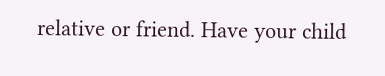relative or friend. Have your child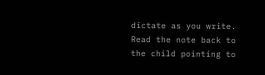dictate as you write. Read the note back to the child pointing to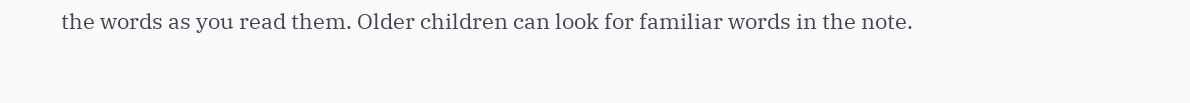the words as you read them. Older children can look for familiar words in the note.